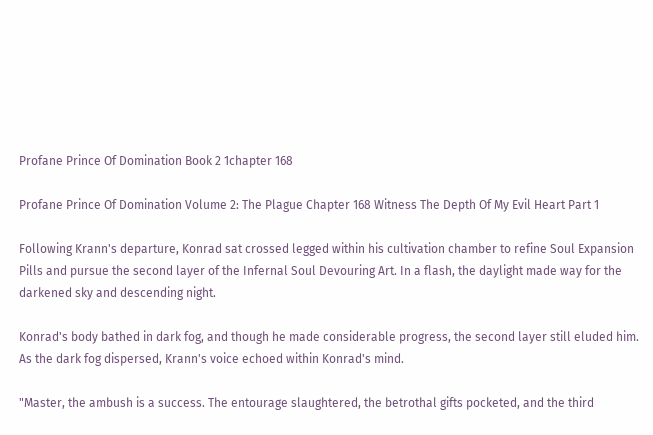Profane Prince Of Domination Book 2 1chapter 168

Profane Prince Of Domination Volume 2: The Plague Chapter 168 Witness The Depth Of My Evil Heart Part 1

Following Krann's departure, Konrad sat crossed legged within his cultivation chamber to refine Soul Expansion Pills and pursue the second layer of the Infernal Soul Devouring Art. In a flash, the daylight made way for the darkened sky and descending night.

Konrad's body bathed in dark fog, and though he made considerable progress, the second layer still eluded him. As the dark fog dispersed, Krann's voice echoed within Konrad's mind.

"Master, the ambush is a success. The entourage slaughtered, the betrothal gifts pocketed, and the third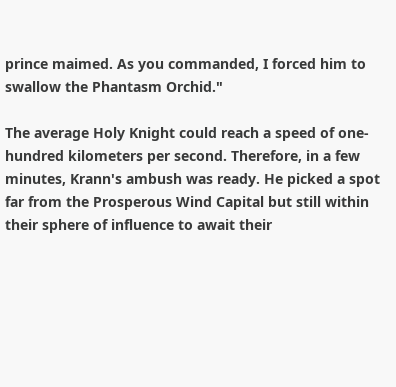prince maimed. As you commanded, I forced him to swallow the Phantasm Orchid."

The average Holy Knight could reach a speed of one-hundred kilometers per second. Therefore, in a few minutes, Krann's ambush was ready. He picked a spot far from the Prosperous Wind Capital but still within their sphere of influence to await their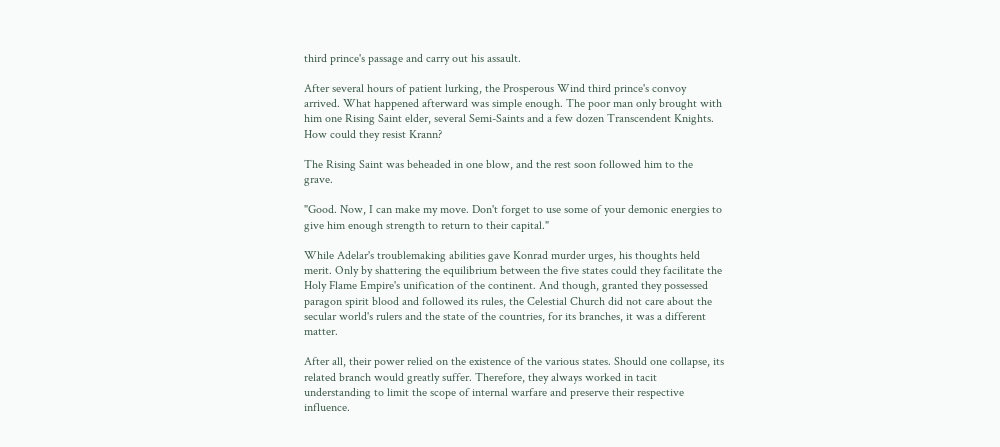third prince's passage and carry out his assault.

After several hours of patient lurking, the Prosperous Wind third prince's convoy arrived. What happened afterward was simple enough. The poor man only brought with him one Rising Saint elder, several Semi-Saints and a few dozen Transcendent Knights. How could they resist Krann?

The Rising Saint was beheaded in one blow, and the rest soon followed him to the grave.

"Good. Now, I can make my move. Don't forget to use some of your demonic energies to give him enough strength to return to their capital."

While Adelar's troublemaking abilities gave Konrad murder urges, his thoughts held merit. Only by shattering the equilibrium between the five states could they facilitate the Holy Flame Empire's unification of the continent. And though, granted they possessed paragon spirit blood and followed its rules, the Celestial Church did not care about the secular world's rulers and the state of the countries, for its branches, it was a different matter.

After all, their power relied on the existence of the various states. Should one collapse, its related branch would greatly suffer. Therefore, they always worked in tacit understanding to limit the scope of internal warfare and preserve their respective influence.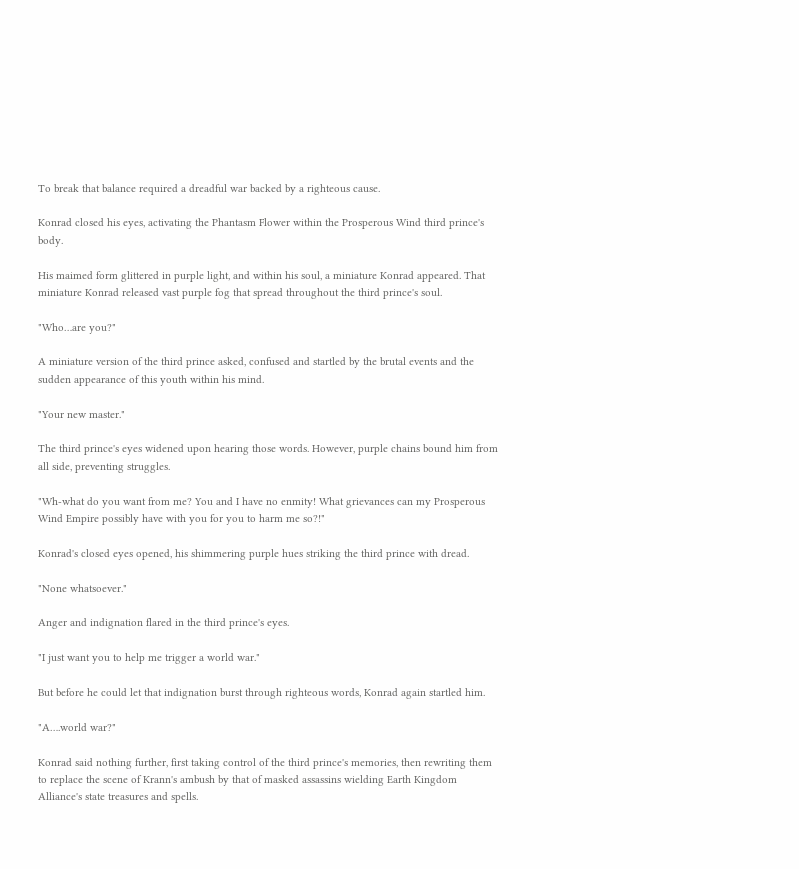To break that balance required a dreadful war backed by a righteous cause.

Konrad closed his eyes, activating the Phantasm Flower within the Prosperous Wind third prince's body.

His maimed form glittered in purple light, and within his soul, a miniature Konrad appeared. That miniature Konrad released vast purple fog that spread throughout the third prince's soul.

"Who…are you?"

A miniature version of the third prince asked, confused and startled by the brutal events and the sudden appearance of this youth within his mind.

"Your new master."

The third prince's eyes widened upon hearing those words. However, purple chains bound him from all side, preventing struggles.

"Wh-what do you want from me? You and I have no enmity! What grievances can my Prosperous Wind Empire possibly have with you for you to harm me so?!"

Konrad's closed eyes opened, his shimmering purple hues striking the third prince with dread.

"None whatsoever."

Anger and indignation flared in the third prince's eyes.

"I just want you to help me trigger a world war."

But before he could let that indignation burst through righteous words, Konrad again startled him.

"A….world war?"

Konrad said nothing further, first taking control of the third prince's memories, then rewriting them to replace the scene of Krann's ambush by that of masked assassins wielding Earth Kingdom Alliance's state treasures and spells.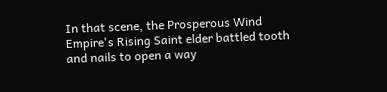In that scene, the Prosperous Wind Empire's Rising Saint elder battled tooth and nails to open a way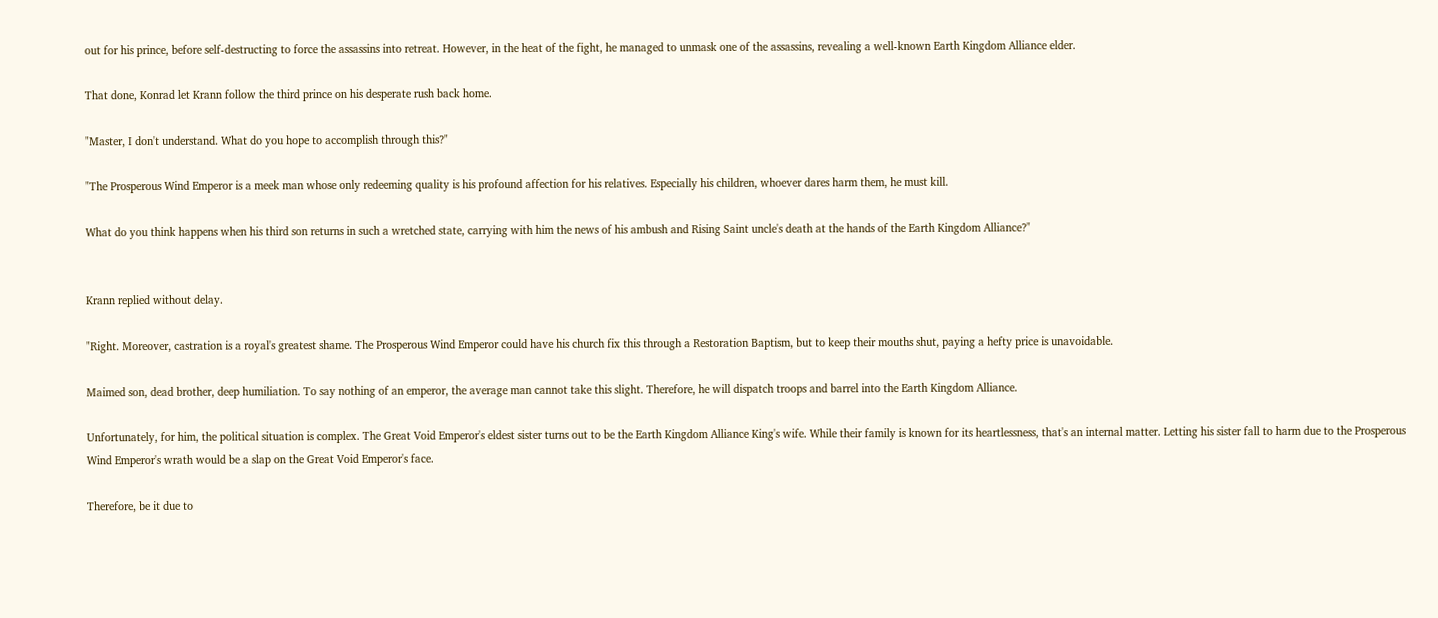out for his prince, before self-destructing to force the assassins into retreat. However, in the heat of the fight, he managed to unmask one of the assassins, revealing a well-known Earth Kingdom Alliance elder.

That done, Konrad let Krann follow the third prince on his desperate rush back home.

"Master, I don't understand. What do you hope to accomplish through this?"

"The Prosperous Wind Emperor is a meek man whose only redeeming quality is his profound affection for his relatives. Especially his children, whoever dares harm them, he must kill.

What do you think happens when his third son returns in such a wretched state, carrying with him the news of his ambush and Rising Saint uncle's death at the hands of the Earth Kingdom Alliance?"


Krann replied without delay.

"Right. Moreover, castration is a royal's greatest shame. The Prosperous Wind Emperor could have his church fix this through a Restoration Baptism, but to keep their mouths shut, paying a hefty price is unavoidable.

Maimed son, dead brother, deep humiliation. To say nothing of an emperor, the average man cannot take this slight. Therefore, he will dispatch troops and barrel into the Earth Kingdom Alliance.

Unfortunately, for him, the political situation is complex. The Great Void Emperor's eldest sister turns out to be the Earth Kingdom Alliance King's wife. While their family is known for its heartlessness, that's an internal matter. Letting his sister fall to harm due to the Prosperous Wind Emperor's wrath would be a slap on the Great Void Emperor's face.

Therefore, be it due to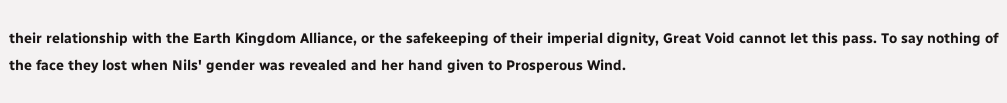their relationship with the Earth Kingdom Alliance, or the safekeeping of their imperial dignity, Great Void cannot let this pass. To say nothing of the face they lost when Nils' gender was revealed and her hand given to Prosperous Wind.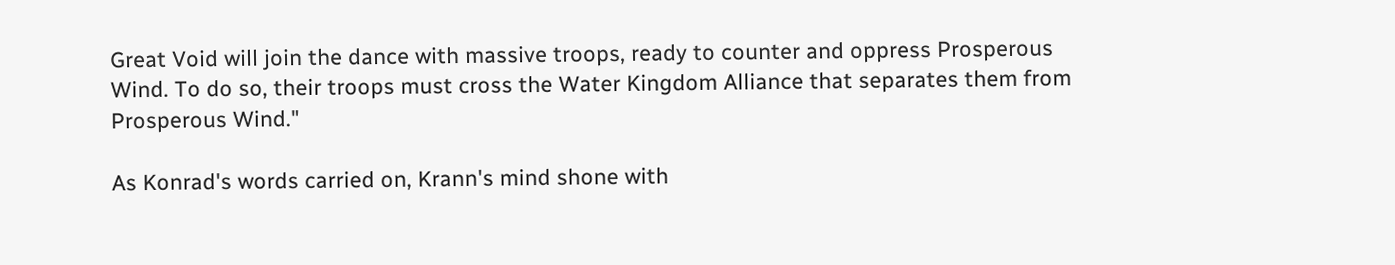Great Void will join the dance with massive troops, ready to counter and oppress Prosperous Wind. To do so, their troops must cross the Water Kingdom Alliance that separates them from Prosperous Wind."

As Konrad's words carried on, Krann's mind shone with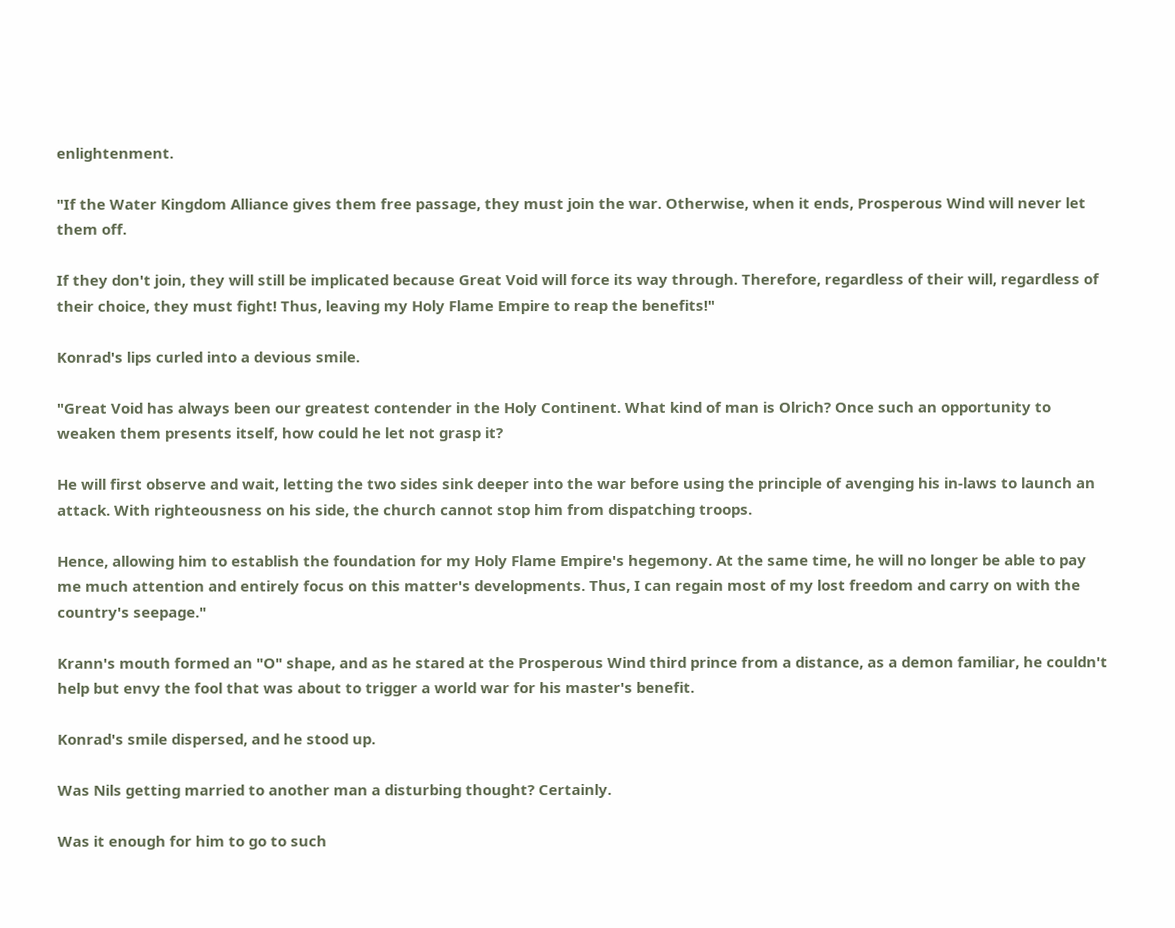enlightenment.

"If the Water Kingdom Alliance gives them free passage, they must join the war. Otherwise, when it ends, Prosperous Wind will never let them off.

If they don't join, they will still be implicated because Great Void will force its way through. Therefore, regardless of their will, regardless of their choice, they must fight! Thus, leaving my Holy Flame Empire to reap the benefits!"

Konrad's lips curled into a devious smile.

"Great Void has always been our greatest contender in the Holy Continent. What kind of man is Olrich? Once such an opportunity to weaken them presents itself, how could he let not grasp it?

He will first observe and wait, letting the two sides sink deeper into the war before using the principle of avenging his in-laws to launch an attack. With righteousness on his side, the church cannot stop him from dispatching troops.

Hence, allowing him to establish the foundation for my Holy Flame Empire's hegemony. At the same time, he will no longer be able to pay me much attention and entirely focus on this matter's developments. Thus, I can regain most of my lost freedom and carry on with the country's seepage."

Krann's mouth formed an "O" shape, and as he stared at the Prosperous Wind third prince from a distance, as a demon familiar, he couldn't help but envy the fool that was about to trigger a world war for his master's benefit.

Konrad's smile dispersed, and he stood up.

Was Nils getting married to another man a disturbing thought? Certainly.

Was it enough for him to go to such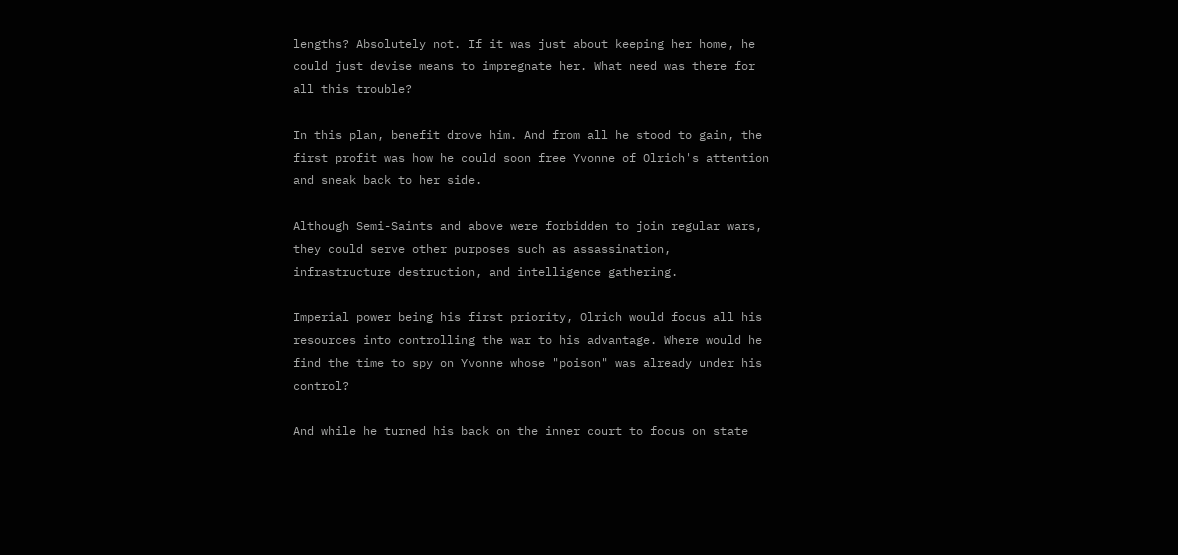lengths? Absolutely not. If it was just about keeping her home, he could just devise means to impregnate her. What need was there for all this trouble?

In this plan, benefit drove him. And from all he stood to gain, the first profit was how he could soon free Yvonne of Olrich's attention and sneak back to her side.

Although Semi-Saints and above were forbidden to join regular wars, they could serve other purposes such as assassination, infrastructure destruction, and intelligence gathering.

Imperial power being his first priority, Olrich would focus all his resources into controlling the war to his advantage. Where would he find the time to spy on Yvonne whose "poison" was already under his control?

And while he turned his back on the inner court to focus on state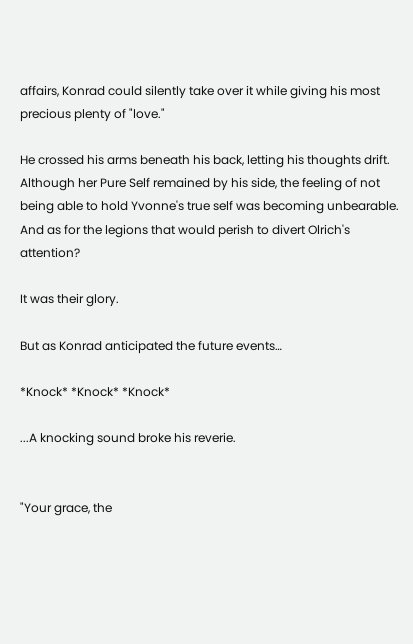affairs, Konrad could silently take over it while giving his most precious plenty of "love."

He crossed his arms beneath his back, letting his thoughts drift. Although her Pure Self remained by his side, the feeling of not being able to hold Yvonne's true self was becoming unbearable. And as for the legions that would perish to divert Olrich's attention?

It was their glory.

But as Konrad anticipated the future events…

*Knock* *Knock* *Knock*

...A knocking sound broke his reverie.


"Your grace, the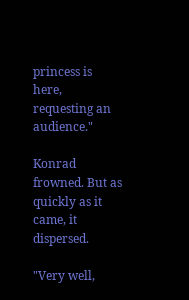princess is here, requesting an audience."

Konrad frowned. But as quickly as it came, it dispersed.

"Very well,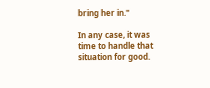bring her in."

In any case, it was time to handle that situation for good.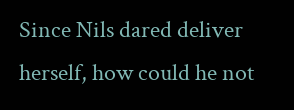Since Nils dared deliver herself, how could he not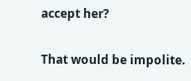accept her?

That would be impolite.